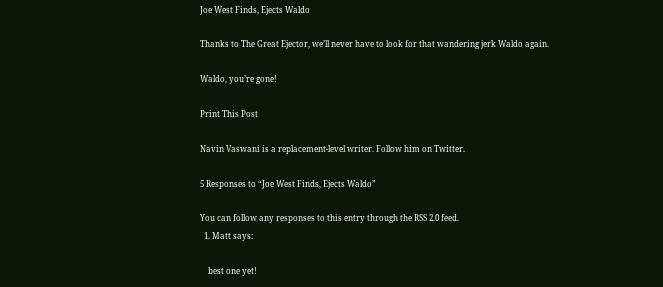Joe West Finds, Ejects Waldo

Thanks to The Great Ejector, we’ll never have to look for that wandering jerk Waldo again.

Waldo, you’re gone!

Print This Post

Navin Vaswani is a replacement-level writer. Follow him on Twitter.

5 Responses to “Joe West Finds, Ejects Waldo”

You can follow any responses to this entry through the RSS 2.0 feed.
  1. Matt says:

    best one yet!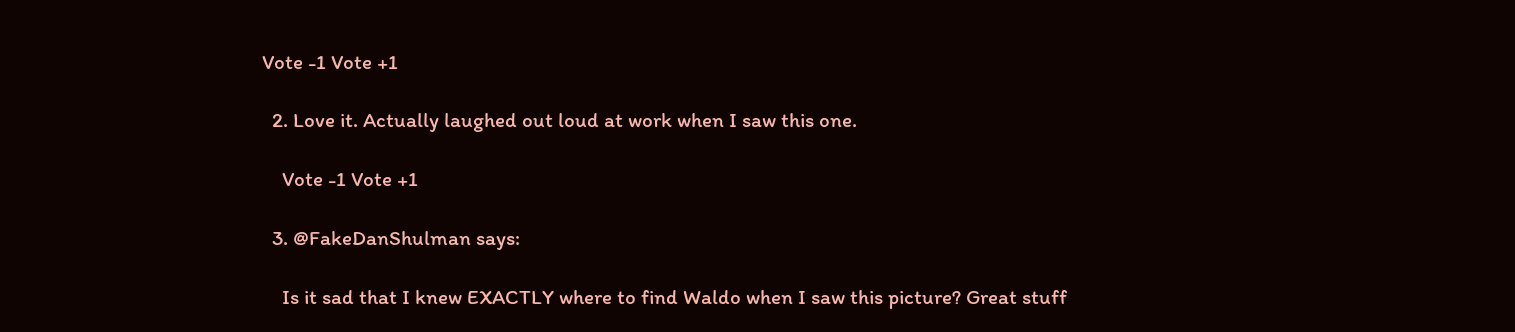Vote -1 Vote +1

  2. Love it. Actually laughed out loud at work when I saw this one.

    Vote -1 Vote +1

  3. @FakeDanShulman says:

    Is it sad that I knew EXACTLY where to find Waldo when I saw this picture? Great stuff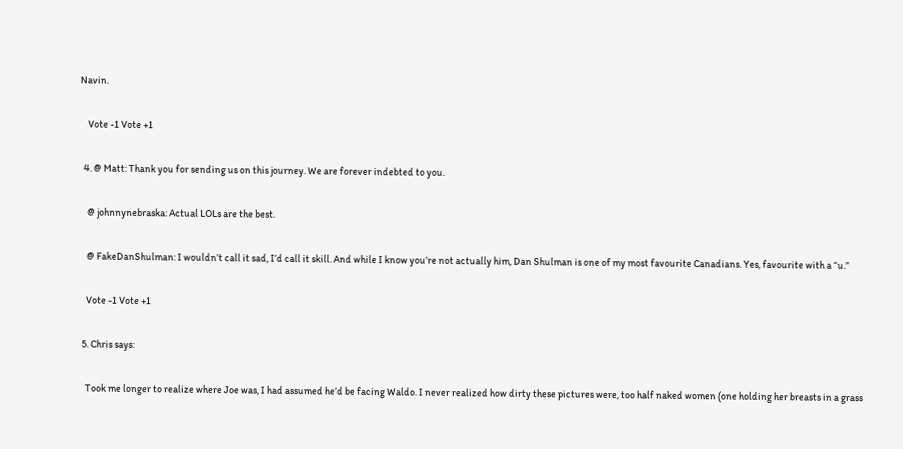Navin.

    Vote -1 Vote +1

  4. @ Matt: Thank you for sending us on this journey. We are forever indebted to you.

    @ johnnynebraska: Actual LOLs are the best.

    @ FakeDanShulman: I wouldn’t call it sad, I’d call it skill. And while I know you’re not actually him, Dan Shulman is one of my most favourite Canadians. Yes, favourite with a “u.”

    Vote -1 Vote +1

  5. Chris says:

    Took me longer to realize where Joe was, I had assumed he’d be facing Waldo. I never realized how dirty these pictures were, too half naked women (one holding her breasts in a grass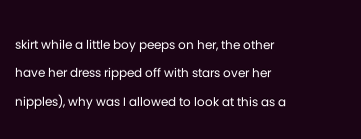skirt while a little boy peeps on her, the other have her dress ripped off with stars over her nipples), why was I allowed to look at this as a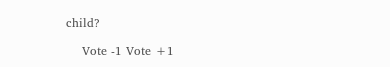child?

    Vote -1 Vote +1